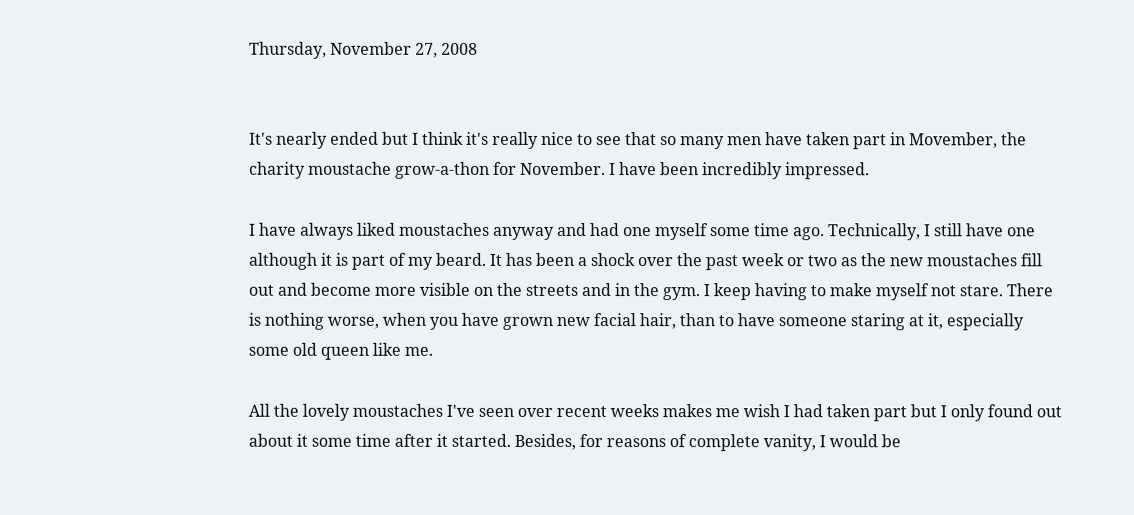Thursday, November 27, 2008


It's nearly ended but I think it's really nice to see that so many men have taken part in Movember, the charity moustache grow-a-thon for November. I have been incredibly impressed.

I have always liked moustaches anyway and had one myself some time ago. Technically, I still have one although it is part of my beard. It has been a shock over the past week or two as the new moustaches fill out and become more visible on the streets and in the gym. I keep having to make myself not stare. There is nothing worse, when you have grown new facial hair, than to have someone staring at it, especially some old queen like me.

All the lovely moustaches I've seen over recent weeks makes me wish I had taken part but I only found out about it some time after it started. Besides, for reasons of complete vanity, I would be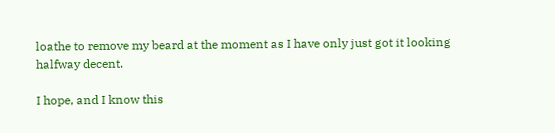loathe to remove my beard at the moment as I have only just got it looking halfway decent.

I hope, and I know this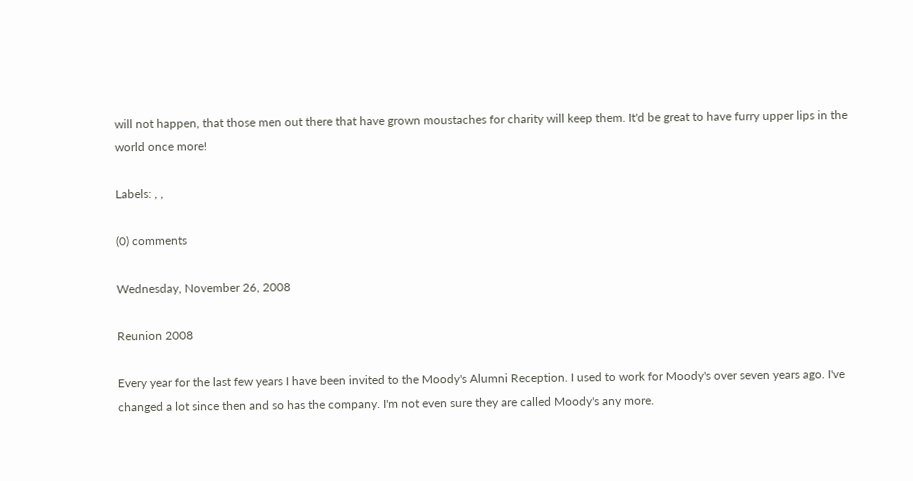will not happen, that those men out there that have grown moustaches for charity will keep them. It'd be great to have furry upper lips in the world once more!

Labels: , ,

(0) comments

Wednesday, November 26, 2008

Reunion 2008

Every year for the last few years I have been invited to the Moody's Alumni Reception. I used to work for Moody's over seven years ago. I've changed a lot since then and so has the company. I'm not even sure they are called Moody's any more.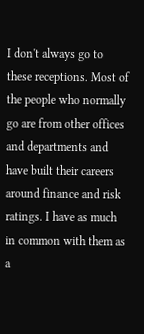I don't always go to these receptions. Most of the people who normally go are from other offices and departments and have built their careers around finance and risk ratings. I have as much in common with them as a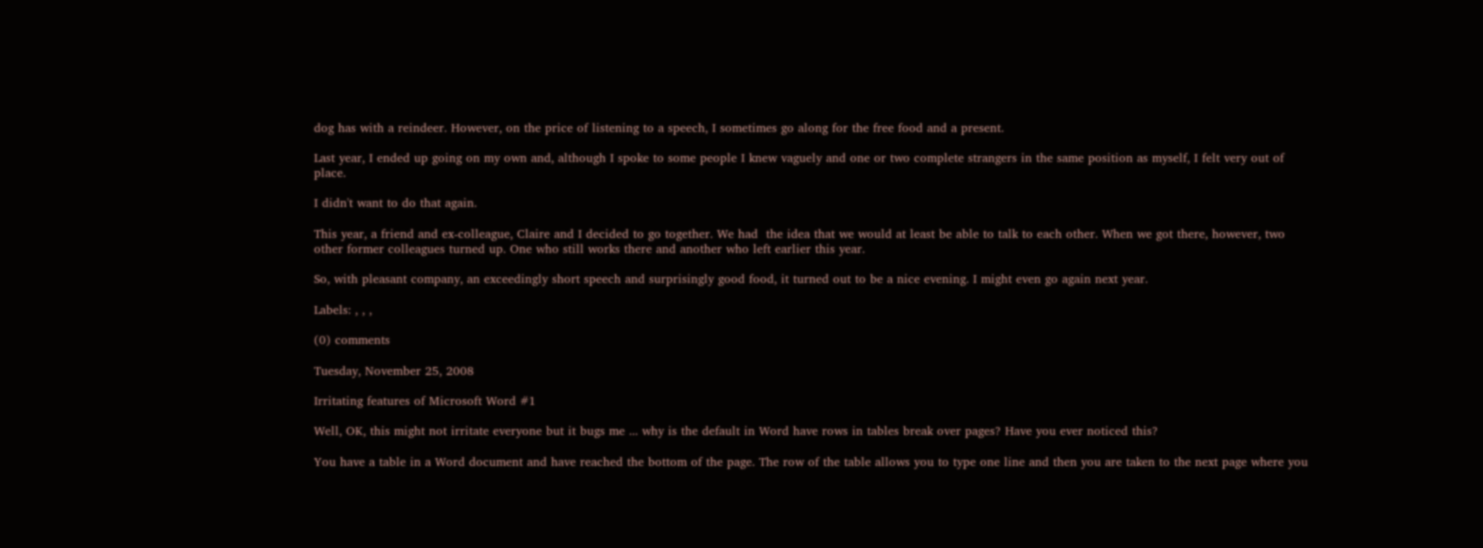dog has with a reindeer. However, on the price of listening to a speech, I sometimes go along for the free food and a present.

Last year, I ended up going on my own and, although I spoke to some people I knew vaguely and one or two complete strangers in the same position as myself, I felt very out of place.

I didn't want to do that again.

This year, a friend and ex-colleague, Claire and I decided to go together. We had  the idea that we would at least be able to talk to each other. When we got there, however, two other former colleagues turned up. One who still works there and another who left earlier this year.

So, with pleasant company, an exceedingly short speech and surprisingly good food, it turned out to be a nice evening. I might even go again next year.

Labels: , , ,

(0) comments

Tuesday, November 25, 2008

Irritating features of Microsoft Word #1

Well, OK, this might not irritate everyone but it bugs me ... why is the default in Word have rows in tables break over pages? Have you ever noticed this?

You have a table in a Word document and have reached the bottom of the page. The row of the table allows you to type one line and then you are taken to the next page where you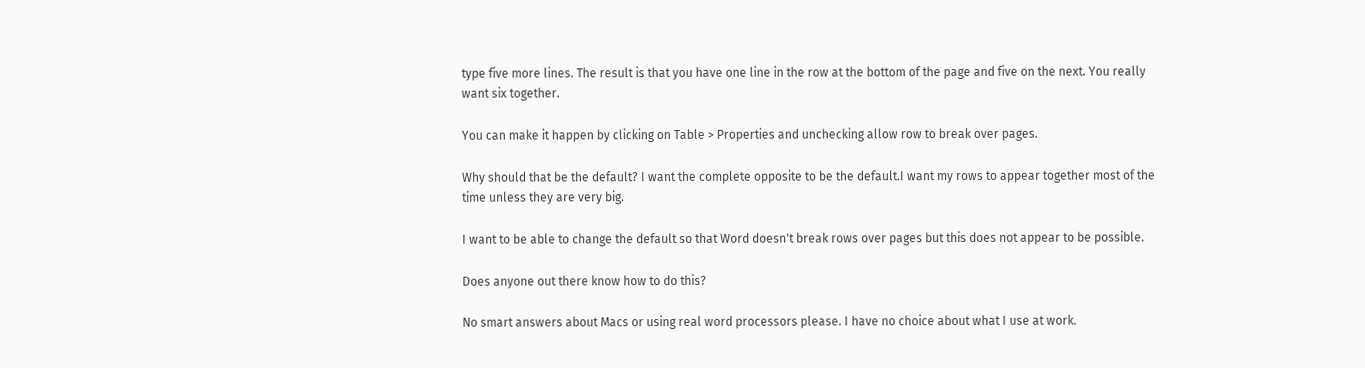type five more lines. The result is that you have one line in the row at the bottom of the page and five on the next. You really want six together.

You can make it happen by clicking on Table > Properties and unchecking allow row to break over pages.

Why should that be the default? I want the complete opposite to be the default.I want my rows to appear together most of the time unless they are very big.

I want to be able to change the default so that Word doesn't break rows over pages but this does not appear to be possible.

Does anyone out there know how to do this?

No smart answers about Macs or using real word processors please. I have no choice about what I use at work.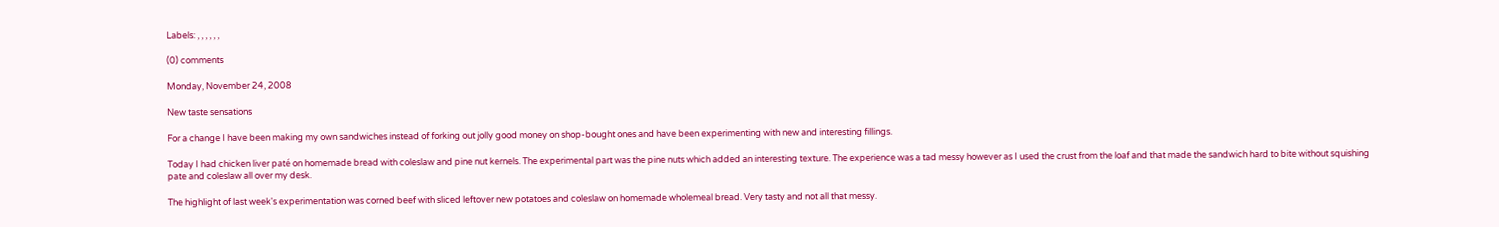Labels: , , , , , ,

(0) comments

Monday, November 24, 2008

New taste sensations

For a change I have been making my own sandwiches instead of forking out jolly good money on shop-bought ones and have been experimenting with new and interesting fillings.

Today I had chicken liver paté on homemade bread with coleslaw and pine nut kernels. The experimental part was the pine nuts which added an interesting texture. The experience was a tad messy however as I used the crust from the loaf and that made the sandwich hard to bite without squishing pate and coleslaw all over my desk.

The highlight of last week's experimentation was corned beef with sliced leftover new potatoes and coleslaw on homemade wholemeal bread. Very tasty and not all that messy.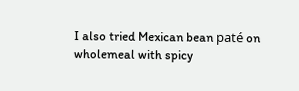I also tried Mexican bean paté on wholemeal with spicy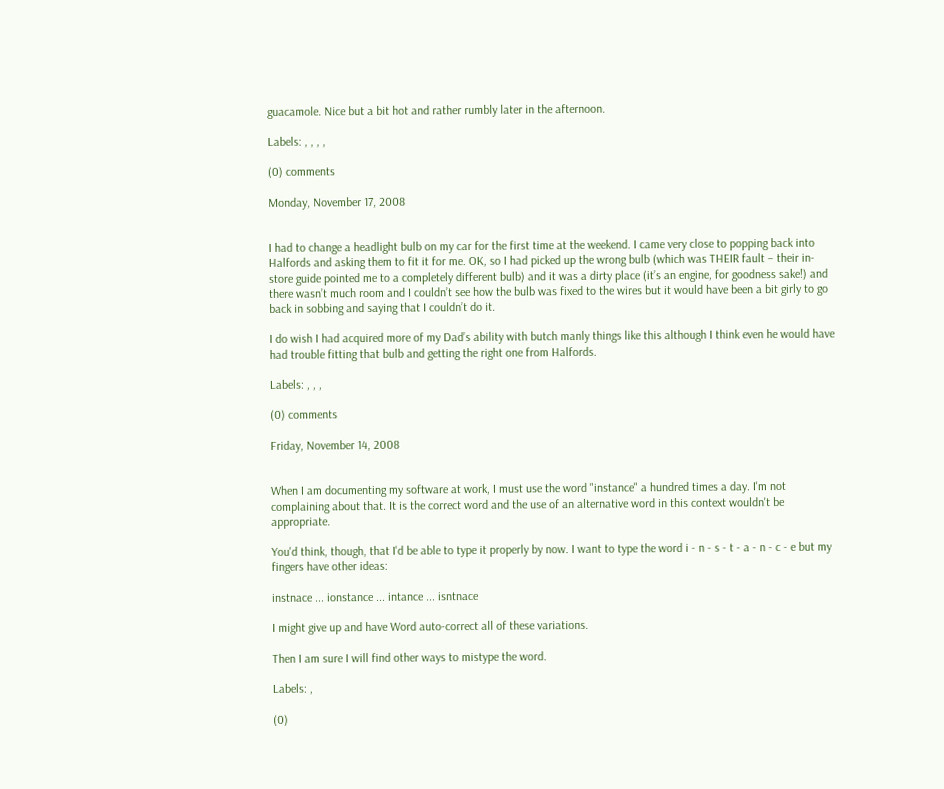guacamole. Nice but a bit hot and rather rumbly later in the afternoon.

Labels: , , , ,

(0) comments

Monday, November 17, 2008


I had to change a headlight bulb on my car for the first time at the weekend. I came very close to popping back into Halfords and asking them to fit it for me. OK, so I had picked up the wrong bulb (which was THEIR fault – their in-store guide pointed me to a completely different bulb) and it was a dirty place (it’s an engine, for goodness sake!) and there wasn’t much room and I couldn’t see how the bulb was fixed to the wires but it would have been a bit girly to go back in sobbing and saying that I couldn’t do it.

I do wish I had acquired more of my Dad’s ability with butch manly things like this although I think even he would have had trouble fitting that bulb and getting the right one from Halfords.

Labels: , , ,

(0) comments

Friday, November 14, 2008


When I am documenting my software at work, I must use the word "instance" a hundred times a day. I'm not complaining about that. It is the correct word and the use of an alternative word in this context wouldn't be appropriate.

You'd think, though, that I'd be able to type it properly by now. I want to type the word i - n - s - t - a - n - c - e but my fingers have other ideas:

instnace ... ionstance ... intance ... isntnace

I might give up and have Word auto-correct all of these variations.

Then I am sure I will find other ways to mistype the word.

Labels: ,

(0)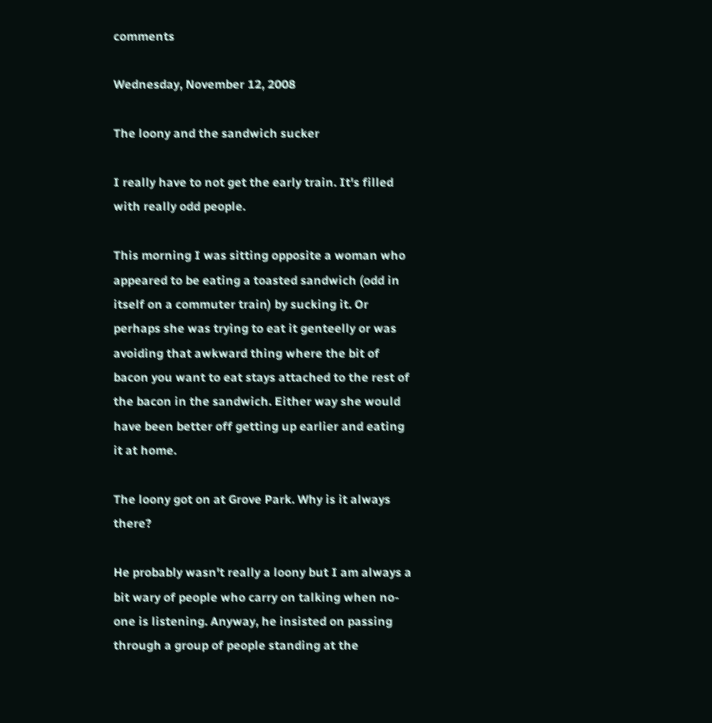comments

Wednesday, November 12, 2008

The loony and the sandwich sucker

I really have to not get the early train. It's filled with really odd people.

This morning I was sitting opposite a woman who appeared to be eating a toasted sandwich (odd in itself on a commuter train) by sucking it. Or perhaps she was trying to eat it genteelly or was avoiding that awkward thing where the bit of bacon you want to eat stays attached to the rest of the bacon in the sandwich. Either way she would have been better off getting up earlier and eating it at home.

The loony got on at Grove Park. Why is it always there?

He probably wasn't really a loony but I am always a bit wary of people who carry on talking when no-one is listening. Anyway, he insisted on passing through a group of people standing at the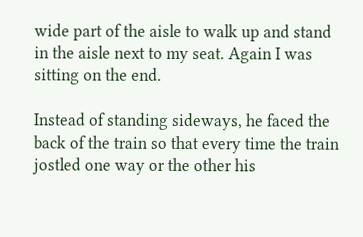wide part of the aisle to walk up and stand in the aisle next to my seat. Again I was sitting on the end.

Instead of standing sideways, he faced the back of the train so that every time the train jostled one way or the other his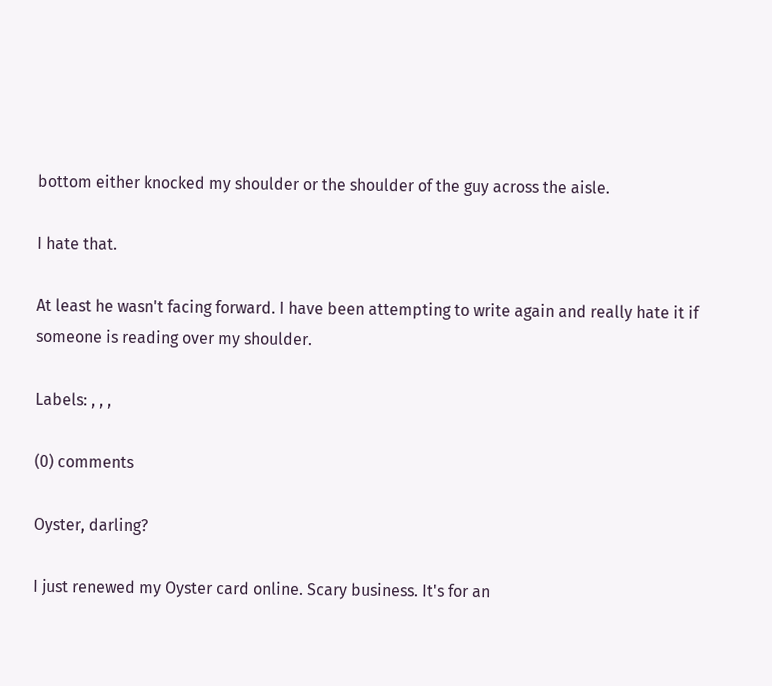bottom either knocked my shoulder or the shoulder of the guy across the aisle.

I hate that.

At least he wasn't facing forward. I have been attempting to write again and really hate it if someone is reading over my shoulder.

Labels: , , ,

(0) comments

Oyster, darling?

I just renewed my Oyster card online. Scary business. It's for an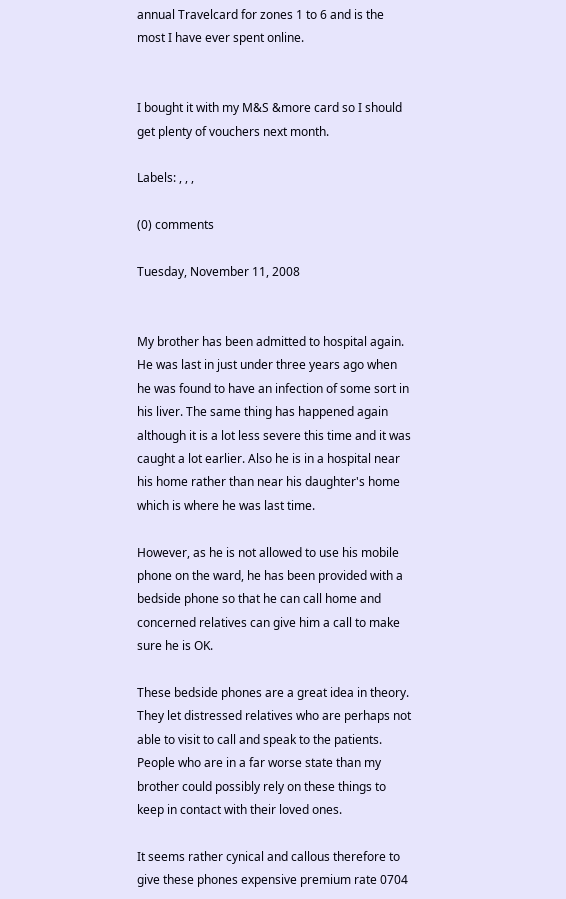annual Travelcard for zones 1 to 6 and is the most I have ever spent online.


I bought it with my M&S &more card so I should get plenty of vouchers next month.

Labels: , , ,

(0) comments

Tuesday, November 11, 2008


My brother has been admitted to hospital again. He was last in just under three years ago when he was found to have an infection of some sort in his liver. The same thing has happened again although it is a lot less severe this time and it was caught a lot earlier. Also he is in a hospital near his home rather than near his daughter's home which is where he was last time.

However, as he is not allowed to use his mobile phone on the ward, he has been provided with a bedside phone so that he can call home and concerned relatives can give him a call to make sure he is OK.

These bedside phones are a great idea in theory. They let distressed relatives who are perhaps not able to visit to call and speak to the patients. People who are in a far worse state than my brother could possibly rely on these things to keep in contact with their loved ones.

It seems rather cynical and callous therefore to give these phones expensive premium rate 0704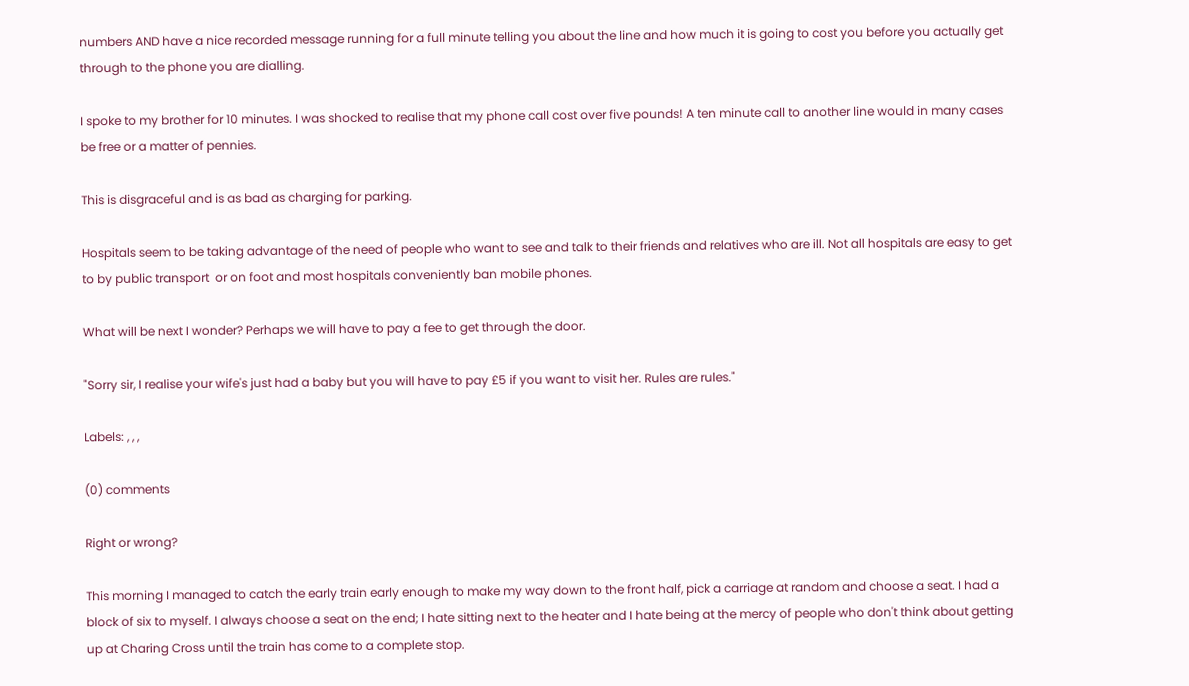numbers AND have a nice recorded message running for a full minute telling you about the line and how much it is going to cost you before you actually get through to the phone you are dialling.

I spoke to my brother for 10 minutes. I was shocked to realise that my phone call cost over five pounds! A ten minute call to another line would in many cases be free or a matter of pennies.

This is disgraceful and is as bad as charging for parking.

Hospitals seem to be taking advantage of the need of people who want to see and talk to their friends and relatives who are ill. Not all hospitals are easy to get to by public transport  or on foot and most hospitals conveniently ban mobile phones.

What will be next I wonder? Perhaps we will have to pay a fee to get through the door.

"Sorry sir, I realise your wife's just had a baby but you will have to pay £5 if you want to visit her. Rules are rules."

Labels: , , ,

(0) comments

Right or wrong?

This morning I managed to catch the early train early enough to make my way down to the front half, pick a carriage at random and choose a seat. I had a block of six to myself. I always choose a seat on the end; I hate sitting next to the heater and I hate being at the mercy of people who don't think about getting up at Charing Cross until the train has come to a complete stop.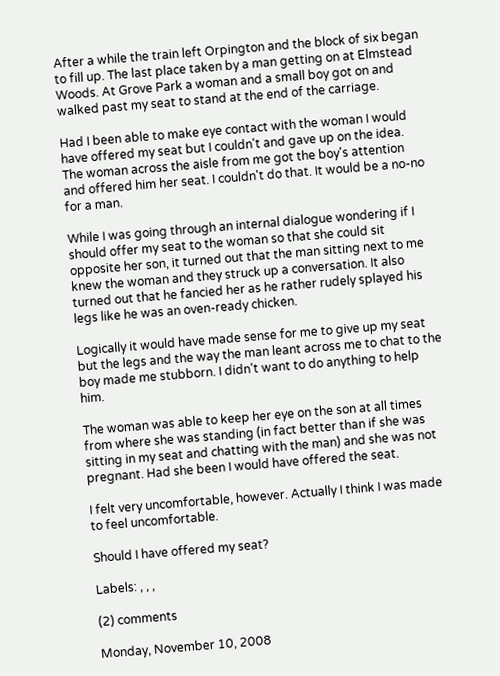After a while the train left Orpington and the block of six began to fill up. The last place taken by a man getting on at Elmstead Woods. At Grove Park a woman and a small boy got on and walked past my seat to stand at the end of the carriage.

Had I been able to make eye contact with the woman I would have offered my seat but I couldn't and gave up on the idea. The woman across the aisle from me got the boy's attention and offered him her seat. I couldn't do that. It would be a no-no for a man.

While I was going through an internal dialogue wondering if I should offer my seat to the woman so that she could sit opposite her son, it turned out that the man sitting next to me knew the woman and they struck up a conversation. It also turned out that he fancied her as he rather rudely splayed his legs like he was an oven-ready chicken.

Logically it would have made sense for me to give up my seat but the legs and the way the man leant across me to chat to the boy made me stubborn. I didn't want to do anything to help him.

The woman was able to keep her eye on the son at all times from where she was standing (in fact better than if she was sitting in my seat and chatting with the man) and she was not pregnant. Had she been I would have offered the seat.

I felt very uncomfortable, however. Actually I think I was made to feel uncomfortable.

Should I have offered my seat?

Labels: , , ,

(2) comments

Monday, November 10, 2008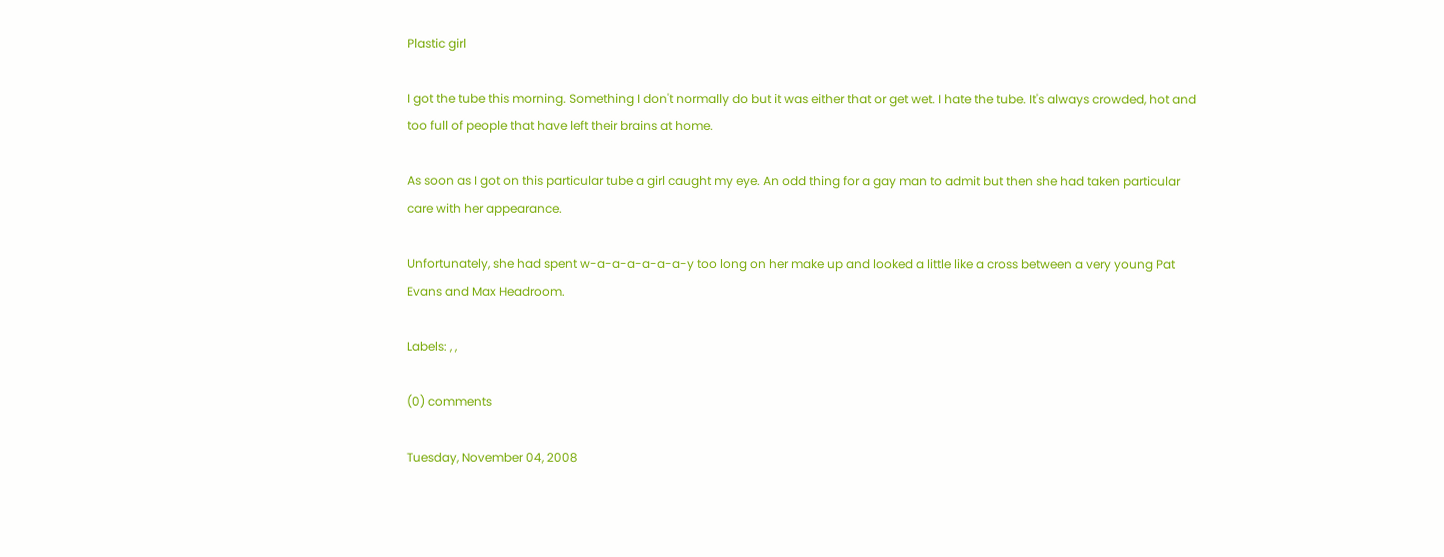Plastic girl

I got the tube this morning. Something I don't normally do but it was either that or get wet. I hate the tube. It's always crowded, hot and too full of people that have left their brains at home.

As soon as I got on this particular tube a girl caught my eye. An odd thing for a gay man to admit but then she had taken particular care with her appearance.

Unfortunately, she had spent w-a-a-a-a-a-a-y too long on her make up and looked a little like a cross between a very young Pat Evans and Max Headroom.

Labels: , ,

(0) comments

Tuesday, November 04, 2008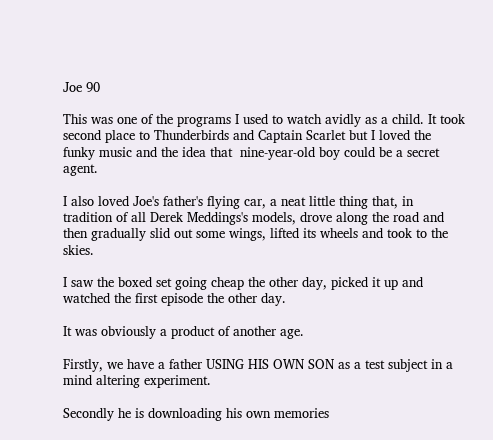Joe 90

This was one of the programs I used to watch avidly as a child. It took second place to Thunderbirds and Captain Scarlet but I loved the funky music and the idea that  nine-year-old boy could be a secret agent.

I also loved Joe's father's flying car, a neat little thing that, in tradition of all Derek Meddings's models, drove along the road and then gradually slid out some wings, lifted its wheels and took to the skies.

I saw the boxed set going cheap the other day, picked it up and watched the first episode the other day.

It was obviously a product of another age.

Firstly, we have a father USING HIS OWN SON as a test subject in a mind altering experiment.

Secondly he is downloading his own memories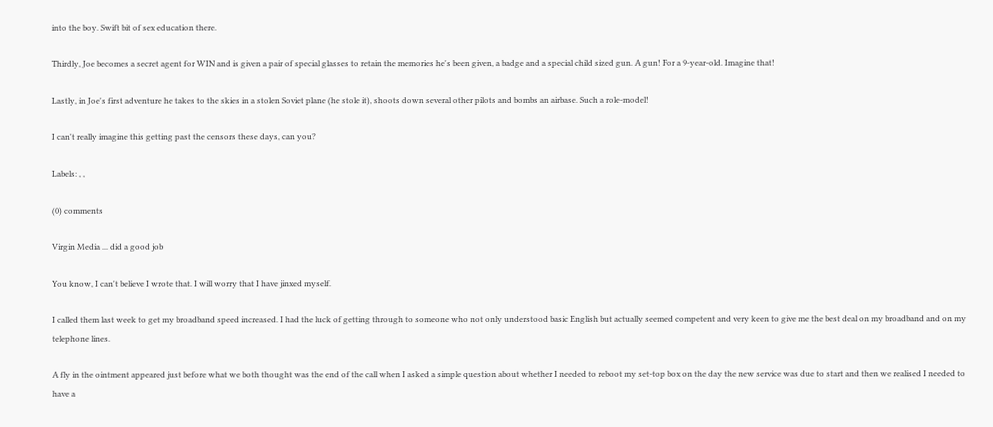into the boy. Swift bit of sex education there.

Thirdly, Joe becomes a secret agent for WIN and is given a pair of special glasses to retain the memories he's been given, a badge and a special child sized gun. A gun! For a 9-year-old. Imagine that!

Lastly, in Joe's first adventure he takes to the skies in a stolen Soviet plane (he stole it), shoots down several other pilots and bombs an airbase. Such a role-model!

I can't really imagine this getting past the censors these days, can you?

Labels: , ,

(0) comments

Virgin Media ... did a good job

You know, I can't believe I wrote that. I will worry that I have jinxed myself.

I called them last week to get my broadband speed increased. I had the luck of getting through to someone who not only understood basic English but actually seemed competent and very keen to give me the best deal on my broadband and on my telephone lines.

A fly in the ointment appeared just before what we both thought was the end of the call when I asked a simple question about whether I needed to reboot my set-top box on the day the new service was due to start and then we realised I needed to have a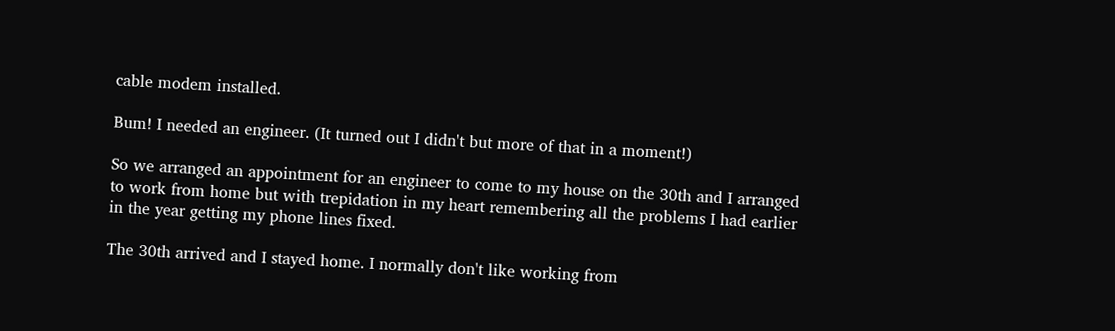cable modem installed.

Bum! I needed an engineer. (It turned out I didn't but more of that in a moment!)

So we arranged an appointment for an engineer to come to my house on the 30th and I arranged to work from home but with trepidation in my heart remembering all the problems I had earlier in the year getting my phone lines fixed.

The 30th arrived and I stayed home. I normally don't like working from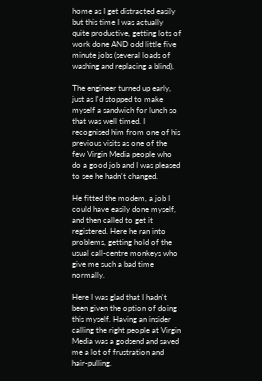home as I get distracted easily but this time I was actually quite productive, getting lots of work done AND odd little five minute jobs (several loads of washing and replacing a blind).

The engineer turned up early, just as I'd stopped to make myself a sandwich for lunch so that was well timed. I recognised him from one of his previous visits as one of the few Virgin Media people who do a good job and I was pleased to see he hadn't changed.

He fitted the modem, a job I could have easily done myself, and then called to get it registered. Here he ran into problems, getting hold of the usual call-centre monkeys who give me such a bad time normally.

Here I was glad that I hadn't been given the option of doing this myself. Having an insider calling the right people at Virgin Media was a godsend and saved me a lot of frustration and hair-pulling.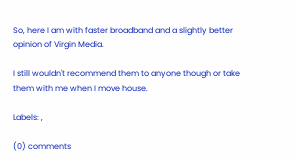So, here I am with faster broadband and a slightly better opinion of Virgin Media.

I still wouldn't recommend them to anyone though or take them with me when I move house.

Labels: ,

(0) comments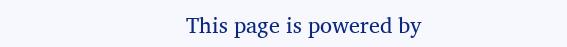This page is powered by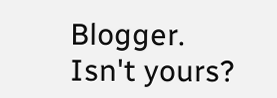Blogger. Isn't yours?